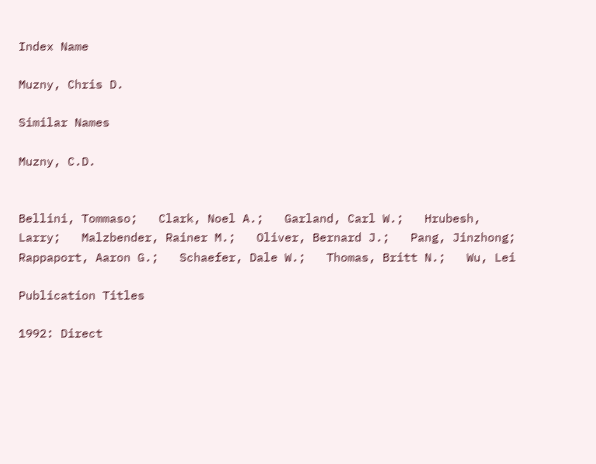Index Name

Muzny, Chris D.

Similar Names

Muzny, C.D.


Bellini, Tommaso;   Clark, Noel A.;   Garland, Carl W.;   Hrubesh, Larry;   Malzbender, Rainer M.;   Oliver, Bernard J.;   Pang, Jinzhong;   Rappaport, Aaron G.;   Schaefer, Dale W.;   Thomas, Britt N.;   Wu, Lei

Publication Titles

1992: Direct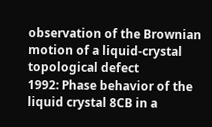observation of the Brownian motion of a liquid-crystal topological defect
1992: Phase behavior of the liquid crystal 8CB in a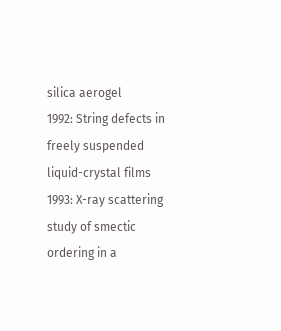silica aerogel
1992: String defects in freely suspended liquid-crystal films
1993: X-ray scattering study of smectic ordering in a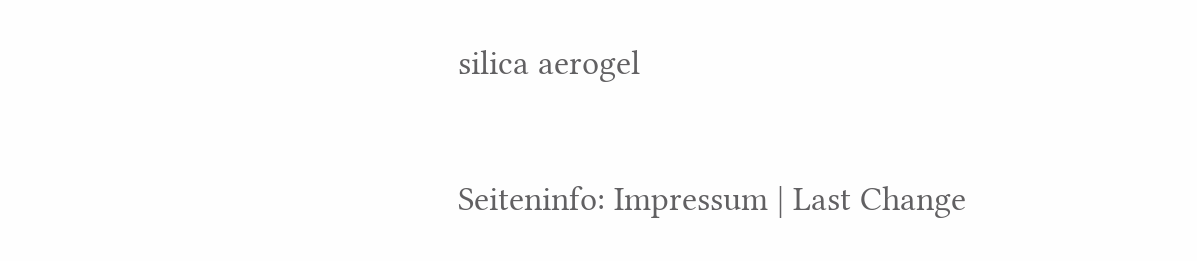silica aerogel

Seiteninfo: Impressum | Last Change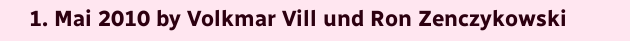1. Mai 2010 by Volkmar Vill und Ron Zenczykowski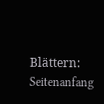Blättern: Seitenanfang